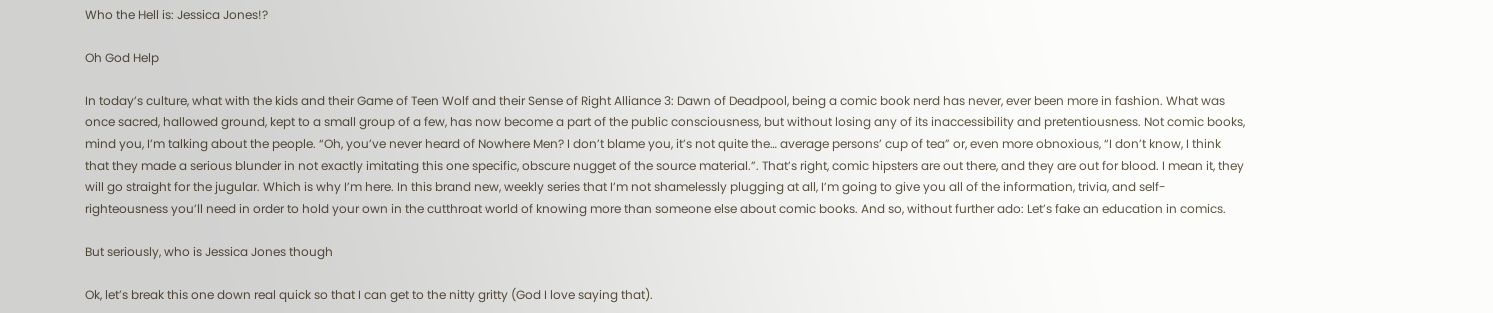Who the Hell is: Jessica Jones!?

Oh God Help

In today’s culture, what with the kids and their Game of Teen Wolf and their Sense of Right Alliance 3: Dawn of Deadpool, being a comic book nerd has never, ever been more in fashion. What was once sacred, hallowed ground, kept to a small group of a few, has now become a part of the public consciousness, but without losing any of its inaccessibility and pretentiousness. Not comic books, mind you, I’m talking about the people. “Oh, you’ve never heard of Nowhere Men? I don’t blame you, it’s not quite the… average persons’ cup of tea” or, even more obnoxious, “I don’t know, I think that they made a serious blunder in not exactly imitating this one specific, obscure nugget of the source material.”. That’s right, comic hipsters are out there, and they are out for blood. I mean it, they will go straight for the jugular. Which is why I’m here. In this brand new, weekly series that I’m not shamelessly plugging at all, I’m going to give you all of the information, trivia, and self-righteousness you’ll need in order to hold your own in the cutthroat world of knowing more than someone else about comic books. And so, without further ado: Let’s fake an education in comics.

But seriously, who is Jessica Jones though

Ok, let’s break this one down real quick so that I can get to the nitty gritty (God I love saying that).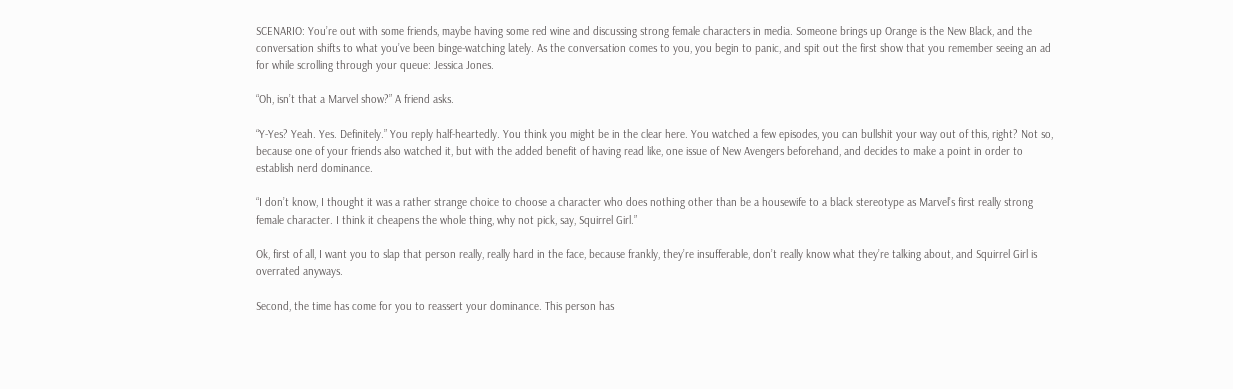SCENARIO: You’re out with some friends, maybe having some red wine and discussing strong female characters in media. Someone brings up Orange is the New Black, and the conversation shifts to what you’ve been binge-watching lately. As the conversation comes to you, you begin to panic, and spit out the first show that you remember seeing an ad for while scrolling through your queue: Jessica Jones.

“Oh, isn’t that a Marvel show?” A friend asks.

“Y-Yes? Yeah. Yes. Definitely.” You reply half-heartedly. You think you might be in the clear here. You watched a few episodes, you can bullshit your way out of this, right? Not so, because one of your friends also watched it, but with the added benefit of having read like, one issue of New Avengers beforehand, and decides to make a point in order to establish nerd dominance.

“I don’t know, I thought it was a rather strange choice to choose a character who does nothing other than be a housewife to a black stereotype as Marvel’s first really strong female character. I think it cheapens the whole thing, why not pick, say, Squirrel Girl.”

Ok, first of all, I want you to slap that person really, really hard in the face, because frankly, they’re insufferable, don’t really know what they’re talking about, and Squirrel Girl is overrated anyways.

Second, the time has come for you to reassert your dominance. This person has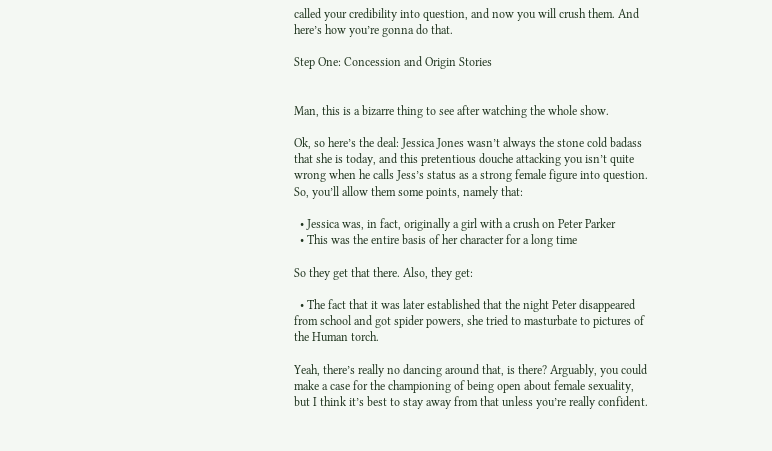called your credibility into question, and now you will crush them. And here’s how you’re gonna do that.

Step One: Concession and Origin Stories


Man, this is a bizarre thing to see after watching the whole show.

Ok, so here’s the deal: Jessica Jones wasn’t always the stone cold badass that she is today, and this pretentious douche attacking you isn’t quite wrong when he calls Jess’s status as a strong female figure into question. So, you’ll allow them some points, namely that:

  • Jessica was, in fact, originally a girl with a crush on Peter Parker
  • This was the entire basis of her character for a long time

So they get that there. Also, they get:

  • The fact that it was later established that the night Peter disappeared from school and got spider powers, she tried to masturbate to pictures of the Human torch.

Yeah, there’s really no dancing around that, is there? Arguably, you could make a case for the championing of being open about female sexuality, but I think it’s best to stay away from that unless you’re really confident.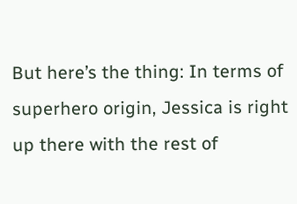But here’s the thing: In terms of superhero origin, Jessica is right up there with the rest of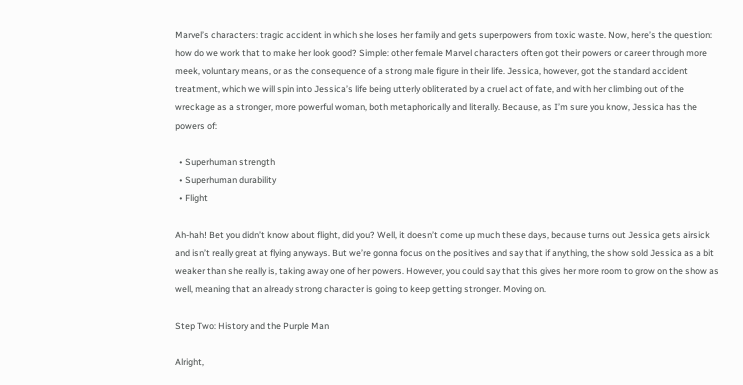Marvel’s characters: tragic accident in which she loses her family and gets superpowers from toxic waste. Now, here’s the question: how do we work that to make her look good? Simple: other female Marvel characters often got their powers or career through more meek, voluntary means, or as the consequence of a strong male figure in their life. Jessica, however, got the standard accident treatment, which we will spin into Jessica’s life being utterly obliterated by a cruel act of fate, and with her climbing out of the wreckage as a stronger, more powerful woman, both metaphorically and literally. Because, as I’m sure you know, Jessica has the powers of:

  • Superhuman strength
  • Superhuman durability
  • Flight

Ah-hah! Bet you didn’t know about flight, did you? Well, it doesn’t come up much these days, because turns out Jessica gets airsick and isn’t really great at flying anyways. But we’re gonna focus on the positives and say that if anything, the show sold Jessica as a bit weaker than she really is, taking away one of her powers. However, you could say that this gives her more room to grow on the show as well, meaning that an already strong character is going to keep getting stronger. Moving on.

Step Two: History and the Purple Man

Alright,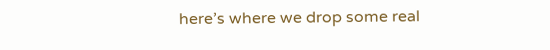here’s where we drop some real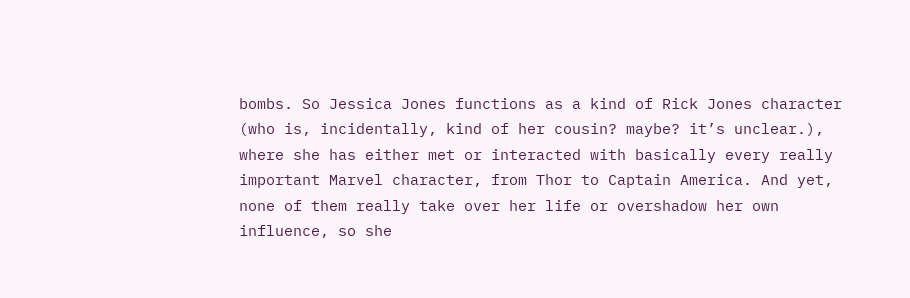bombs. So Jessica Jones functions as a kind of Rick Jones character (who is, incidentally, kind of her cousin? maybe? it’s unclear.), where she has either met or interacted with basically every really important Marvel character, from Thor to Captain America. And yet, none of them really take over her life or overshadow her own influence, so she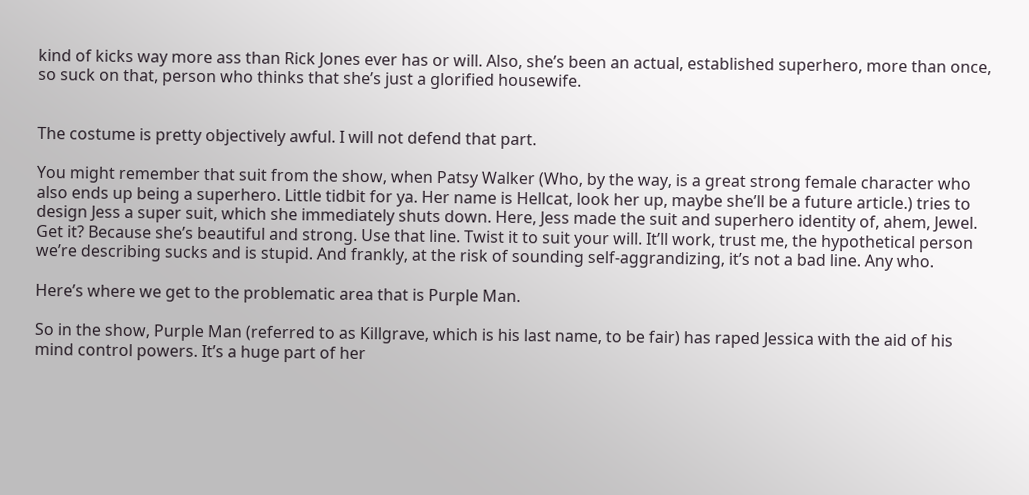kind of kicks way more ass than Rick Jones ever has or will. Also, she’s been an actual, established superhero, more than once, so suck on that, person who thinks that she’s just a glorified housewife.


The costume is pretty objectively awful. I will not defend that part.

You might remember that suit from the show, when Patsy Walker (Who, by the way, is a great strong female character who also ends up being a superhero. Little tidbit for ya. Her name is Hellcat, look her up, maybe she’ll be a future article.) tries to design Jess a super suit, which she immediately shuts down. Here, Jess made the suit and superhero identity of, ahem, Jewel. Get it? Because she’s beautiful and strong. Use that line. Twist it to suit your will. It’ll work, trust me, the hypothetical person we’re describing sucks and is stupid. And frankly, at the risk of sounding self-aggrandizing, it’s not a bad line. Any who.

Here’s where we get to the problematic area that is Purple Man.

So in the show, Purple Man (referred to as Killgrave, which is his last name, to be fair) has raped Jessica with the aid of his mind control powers. It’s a huge part of her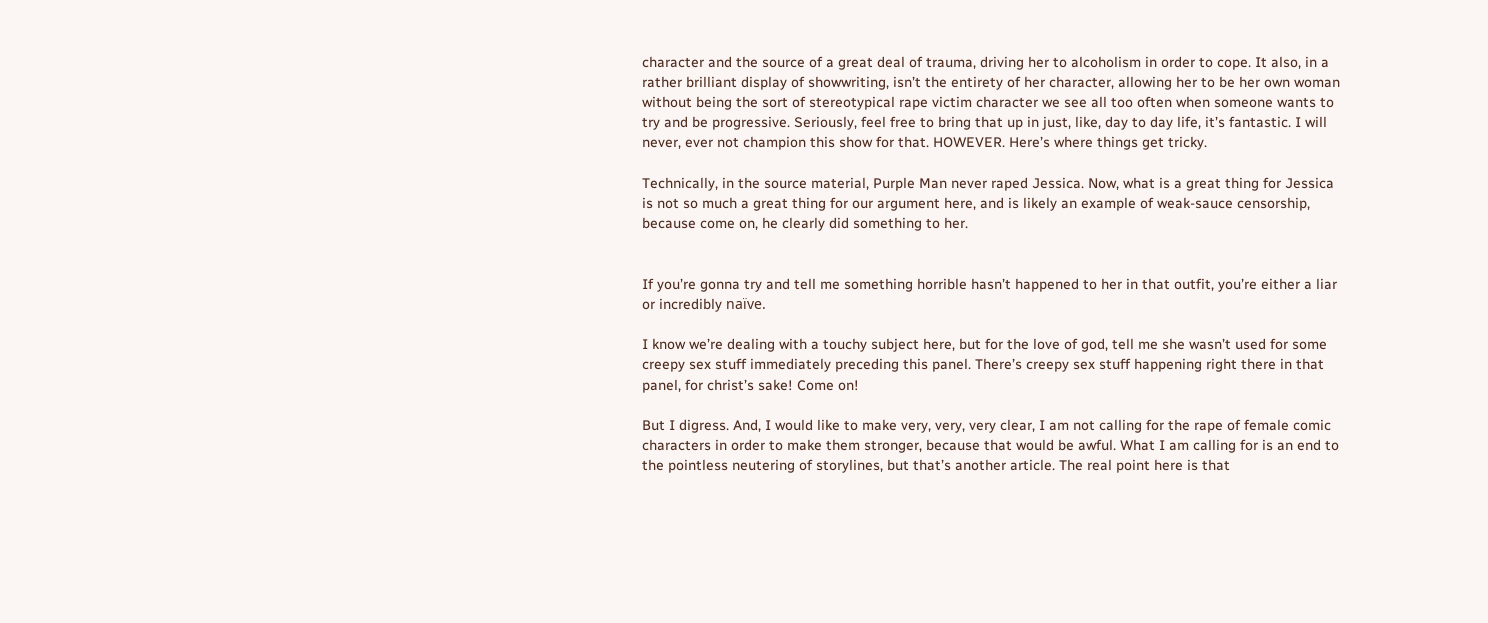character and the source of a great deal of trauma, driving her to alcoholism in order to cope. It also, in a rather brilliant display of showwriting, isn’t the entirety of her character, allowing her to be her own woman without being the sort of stereotypical rape victim character we see all too often when someone wants to try and be progressive. Seriously, feel free to bring that up in just, like, day to day life, it’s fantastic. I will never, ever not champion this show for that. HOWEVER. Here’s where things get tricky.

Technically, in the source material, Purple Man never raped Jessica. Now, what is a great thing for Jessica is not so much a great thing for our argument here, and is likely an example of weak-sauce censorship, because come on, he clearly did something to her.


If you’re gonna try and tell me something horrible hasn’t happened to her in that outfit, you’re either a liar or incredibly naïve.

I know we’re dealing with a touchy subject here, but for the love of god, tell me she wasn’t used for some creepy sex stuff immediately preceding this panel. There’s creepy sex stuff happening right there in that panel, for christ’s sake! Come on!

But I digress. And, I would like to make very, very, very clear, I am not calling for the rape of female comic characters in order to make them stronger, because that would be awful. What I am calling for is an end to the pointless neutering of storylines, but that’s another article. The real point here is that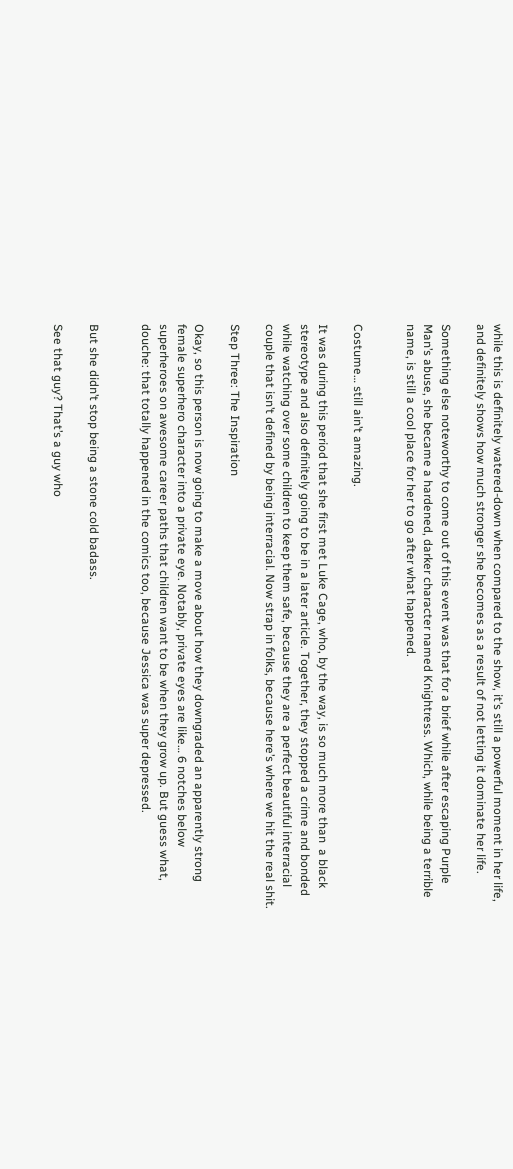while this is definitely watered-down when compared to the show, it’s still a powerful moment in her life, and definitely shows how much stronger she becomes as a result of not letting it dominate her life.

Something else noteworthy to come out of this event was that for a brief while after escaping Purple Man’s abuse, she became a hardened, darker character named Knightress. Which, while being a terrible name, is still a cool place for her to go after what happened.


Costume… still ain’t amazing.

It was during this period that she first met Luke Cage, who, by the way, is so much more than  a black stereotype and also definitely going to be in a later article. Together, they stopped a crime and bonded while watching over some children to keep them safe, because they are a perfect beautiful interracial couple that isn’t defined by being interracial. Now strap in folks, because here’s where we hit the real shit.

Step Three: The Inspiration

Okay, so this person is now going to make a move about how they downgraded an apparently strong female superhero character into a private eye. Notably, private eyes are like… 6 notches below superheroes on awesome career paths that children want to be when they grow up. But guess what, douche: that totally happened in the comics too, because Jessica was super depressed.


But she didn’t stop being a stone cold badass.

See that guy? That’s a guy who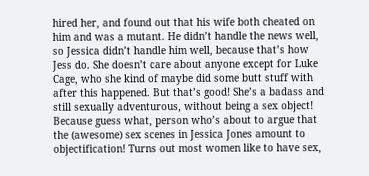hired her, and found out that his wife both cheated on him and was a mutant. He didn’t handle the news well, so Jessica didn’t handle him well, because that’s how Jess do. She doesn’t care about anyone except for Luke Cage, who she kind of maybe did some butt stuff with after this happened. But that’s good! She’s a badass and still sexually adventurous, without being a sex object! Because guess what, person who’s about to argue that the (awesome) sex scenes in Jessica Jones amount to objectification! Turns out most women like to have sex,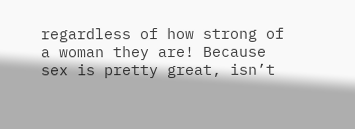regardless of how strong of a woman they are! Because sex is pretty great, isn’t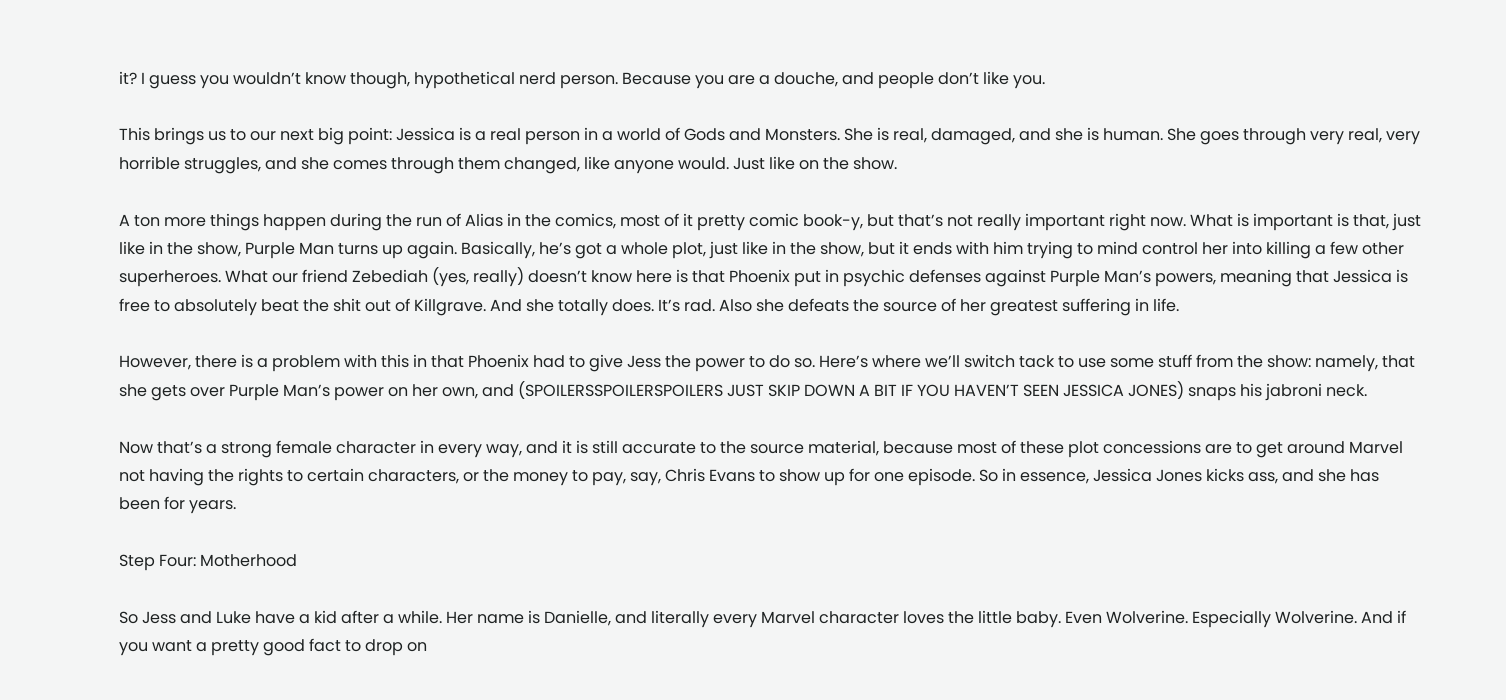it? I guess you wouldn’t know though, hypothetical nerd person. Because you are a douche, and people don’t like you.

This brings us to our next big point: Jessica is a real person in a world of Gods and Monsters. She is real, damaged, and she is human. She goes through very real, very horrible struggles, and she comes through them changed, like anyone would. Just like on the show.

A ton more things happen during the run of Alias in the comics, most of it pretty comic book-y, but that’s not really important right now. What is important is that, just like in the show, Purple Man turns up again. Basically, he’s got a whole plot, just like in the show, but it ends with him trying to mind control her into killing a few other superheroes. What our friend Zebediah (yes, really) doesn’t know here is that Phoenix put in psychic defenses against Purple Man’s powers, meaning that Jessica is free to absolutely beat the shit out of Killgrave. And she totally does. It’s rad. Also she defeats the source of her greatest suffering in life.

However, there is a problem with this in that Phoenix had to give Jess the power to do so. Here’s where we’ll switch tack to use some stuff from the show: namely, that she gets over Purple Man’s power on her own, and (SPOILERSSPOILERSPOILERS JUST SKIP DOWN A BIT IF YOU HAVEN’T SEEN JESSICA JONES) snaps his jabroni neck.

Now that’s a strong female character in every way, and it is still accurate to the source material, because most of these plot concessions are to get around Marvel not having the rights to certain characters, or the money to pay, say, Chris Evans to show up for one episode. So in essence, Jessica Jones kicks ass, and she has been for years.

Step Four: Motherhood

So Jess and Luke have a kid after a while. Her name is Danielle, and literally every Marvel character loves the little baby. Even Wolverine. Especially Wolverine. And if you want a pretty good fact to drop on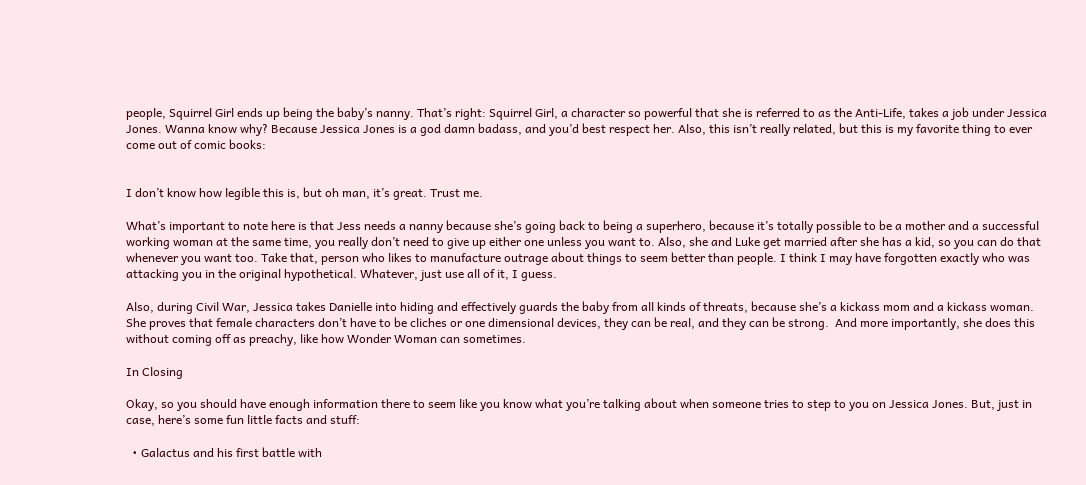people, Squirrel Girl ends up being the baby’s nanny. That’s right: Squirrel Girl, a character so powerful that she is referred to as the Anti-Life, takes a job under Jessica Jones. Wanna know why? Because Jessica Jones is a god damn badass, and you’d best respect her. Also, this isn’t really related, but this is my favorite thing to ever come out of comic books:


I don’t know how legible this is, but oh man, it’s great. Trust me.

What’s important to note here is that Jess needs a nanny because she’s going back to being a superhero, because it’s totally possible to be a mother and a successful working woman at the same time, you really don’t need to give up either one unless you want to. Also, she and Luke get married after she has a kid, so you can do that whenever you want too. Take that, person who likes to manufacture outrage about things to seem better than people. I think I may have forgotten exactly who was attacking you in the original hypothetical. Whatever, just use all of it, I guess.

Also, during Civil War, Jessica takes Danielle into hiding and effectively guards the baby from all kinds of threats, because she’s a kickass mom and a kickass woman. She proves that female characters don’t have to be cliches or one dimensional devices, they can be real, and they can be strong.  And more importantly, she does this without coming off as preachy, like how Wonder Woman can sometimes.

In Closing

Okay, so you should have enough information there to seem like you know what you’re talking about when someone tries to step to you on Jessica Jones. But, just in case, here’s some fun little facts and stuff:

  • Galactus and his first battle with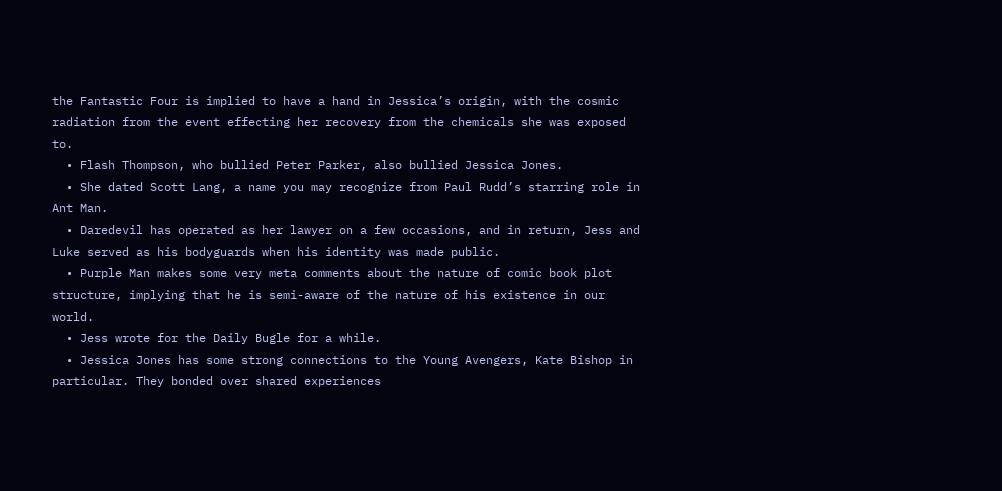the Fantastic Four is implied to have a hand in Jessica’s origin, with the cosmic radiation from the event effecting her recovery from the chemicals she was exposed to.
  • Flash Thompson, who bullied Peter Parker, also bullied Jessica Jones.
  • She dated Scott Lang, a name you may recognize from Paul Rudd’s starring role in Ant Man.
  • Daredevil has operated as her lawyer on a few occasions, and in return, Jess and Luke served as his bodyguards when his identity was made public.
  • Purple Man makes some very meta comments about the nature of comic book plot structure, implying that he is semi-aware of the nature of his existence in our world.
  • Jess wrote for the Daily Bugle for a while.
  • Jessica Jones has some strong connections to the Young Avengers, Kate Bishop in particular. They bonded over shared experiences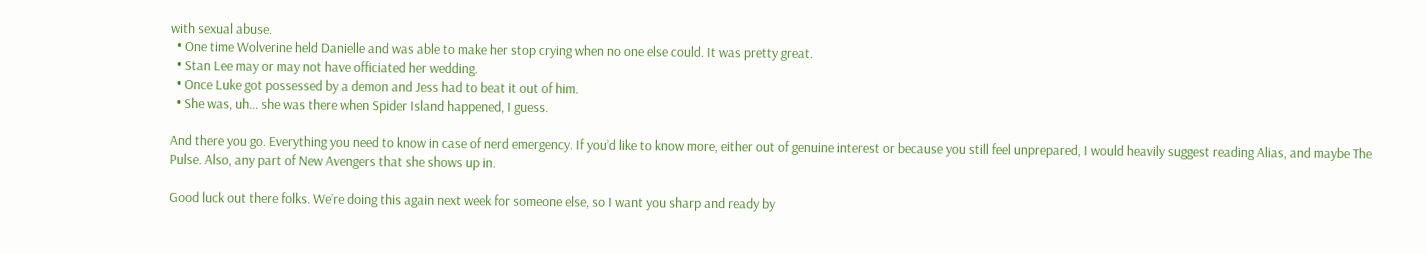with sexual abuse.
  • One time Wolverine held Danielle and was able to make her stop crying when no one else could. It was pretty great.
  • Stan Lee may or may not have officiated her wedding.
  • Once Luke got possessed by a demon and Jess had to beat it out of him.
  • She was, uh… she was there when Spider Island happened, I guess.

And there you go. Everything you need to know in case of nerd emergency. If you’d like to know more, either out of genuine interest or because you still feel unprepared, I would heavily suggest reading Alias, and maybe The Pulse. Also, any part of New Avengers that she shows up in.

Good luck out there folks. We’re doing this again next week for someone else, so I want you sharp and ready by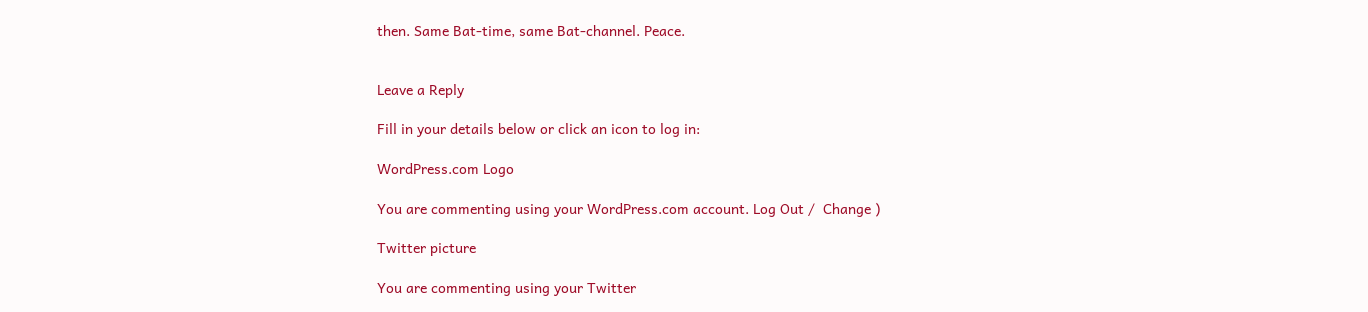then. Same Bat-time, same Bat-channel. Peace.


Leave a Reply

Fill in your details below or click an icon to log in:

WordPress.com Logo

You are commenting using your WordPress.com account. Log Out /  Change )

Twitter picture

You are commenting using your Twitter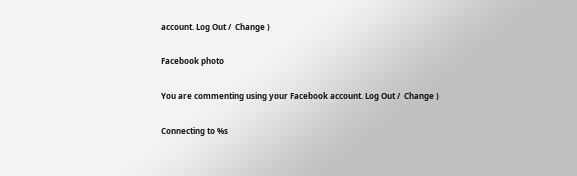account. Log Out /  Change )

Facebook photo

You are commenting using your Facebook account. Log Out /  Change )

Connecting to %s